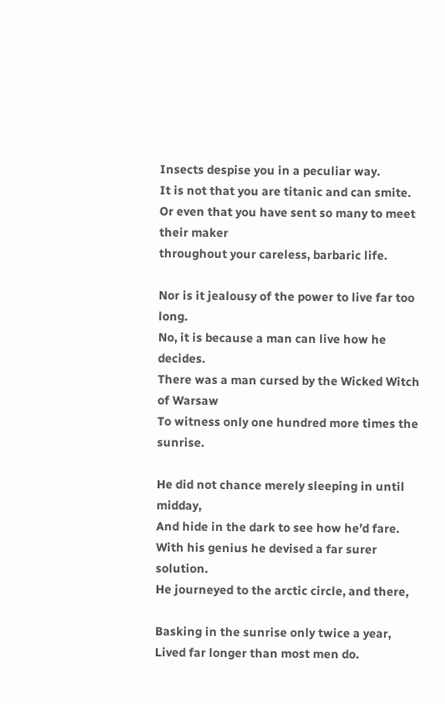Insects despise you in a peculiar way.
It is not that you are titanic and can smite.
Or even that you have sent so many to meet their maker
throughout your careless, barbaric life.

Nor is it jealousy of the power to live far too long.
No, it is because a man can live how he decides.
There was a man cursed by the Wicked Witch of Warsaw
To witness only one hundred more times the sunrise.

He did not chance merely sleeping in until midday,
And hide in the dark to see how he’d fare.
With his genius he devised a far surer solution.
He journeyed to the arctic circle, and there,

Basking in the sunrise only twice a year,
Lived far longer than most men do.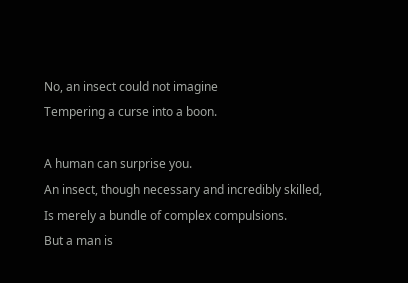No, an insect could not imagine
Tempering a curse into a boon.

A human can surprise you.
An insect, though necessary and incredibly skilled,
Is merely a bundle of complex compulsions.
But a man is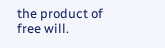the product of free will.